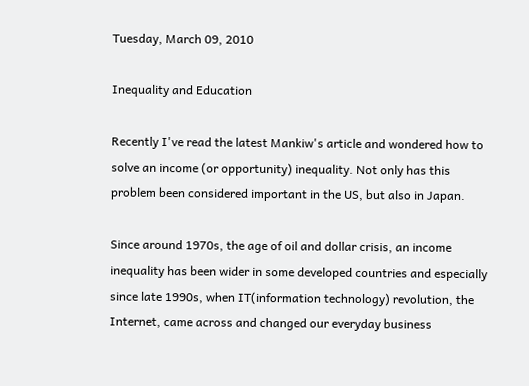Tuesday, March 09, 2010

Inequality and Education

Recently I've read the latest Mankiw's article and wondered how to solve an income (or opportunity) inequality. Not only has this problem been considered important in the US, but also in Japan.

Since around 1970s, the age of oil and dollar crisis, an income inequality has been wider in some developed countries and especially since late 1990s, when IT(information technology) revolution, the Internet, came across and changed our everyday business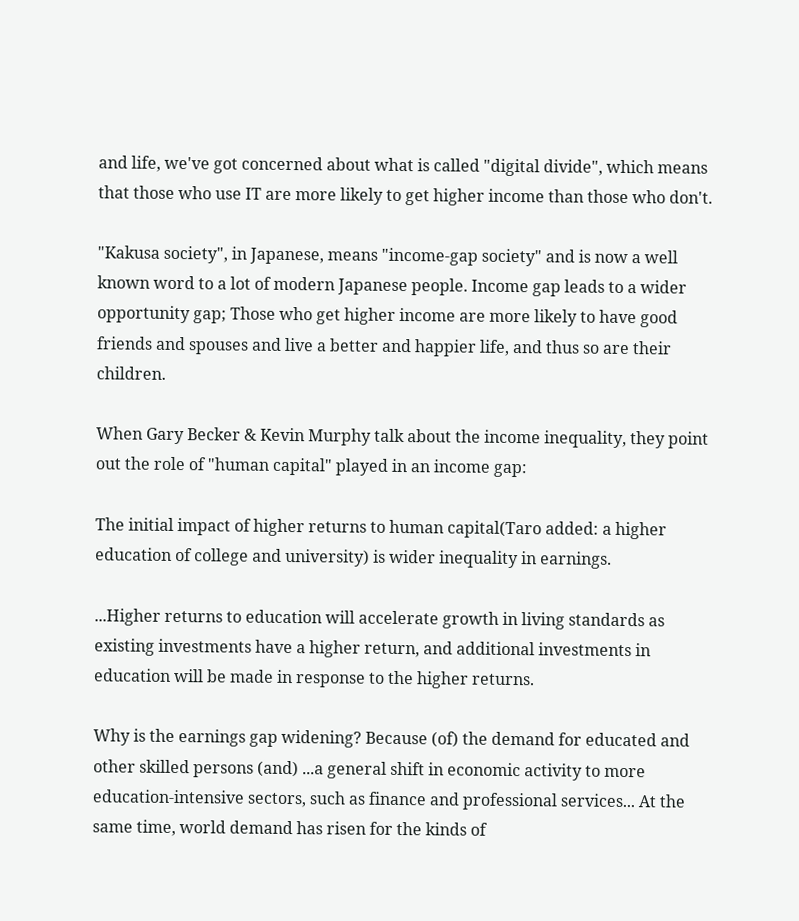and life, we've got concerned about what is called "digital divide", which means that those who use IT are more likely to get higher income than those who don't.

"Kakusa society", in Japanese, means "income-gap society" and is now a well known word to a lot of modern Japanese people. Income gap leads to a wider opportunity gap; Those who get higher income are more likely to have good friends and spouses and live a better and happier life, and thus so are their children.

When Gary Becker & Kevin Murphy talk about the income inequality, they point out the role of "human capital" played in an income gap:

The initial impact of higher returns to human capital(Taro added: a higher education of college and university) is wider inequality in earnings.

...Higher returns to education will accelerate growth in living standards as existing investments have a higher return, and additional investments in education will be made in response to the higher returns.

Why is the earnings gap widening? Because (of) the demand for educated and other skilled persons (and) ...a general shift in economic activity to more education-intensive sectors, such as finance and professional services... At the same time, world demand has risen for the kinds of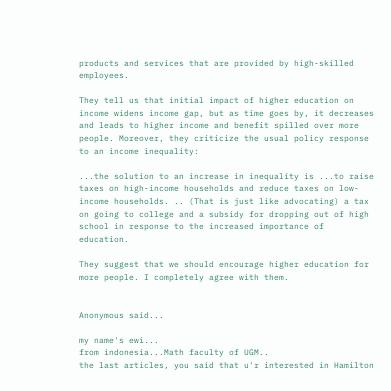products and services that are provided by high-skilled employees.

They tell us that initial impact of higher education on income widens income gap, but as time goes by, it decreases and leads to higher income and benefit spilled over more people. Moreover, they criticize the usual policy response to an income inequality:

...the solution to an increase in inequality is ...to raise taxes on high-income households and reduce taxes on low-income households. .. (That is just like advocating) a tax on going to college and a subsidy for dropping out of high school in response to the increased importance of education.

They suggest that we should encourage higher education for more people. I completely agree with them.


Anonymous said...

my name's ewi...
from indonesia...Math faculty of UGM..
the last articles, you said that u'r interested in Hamilton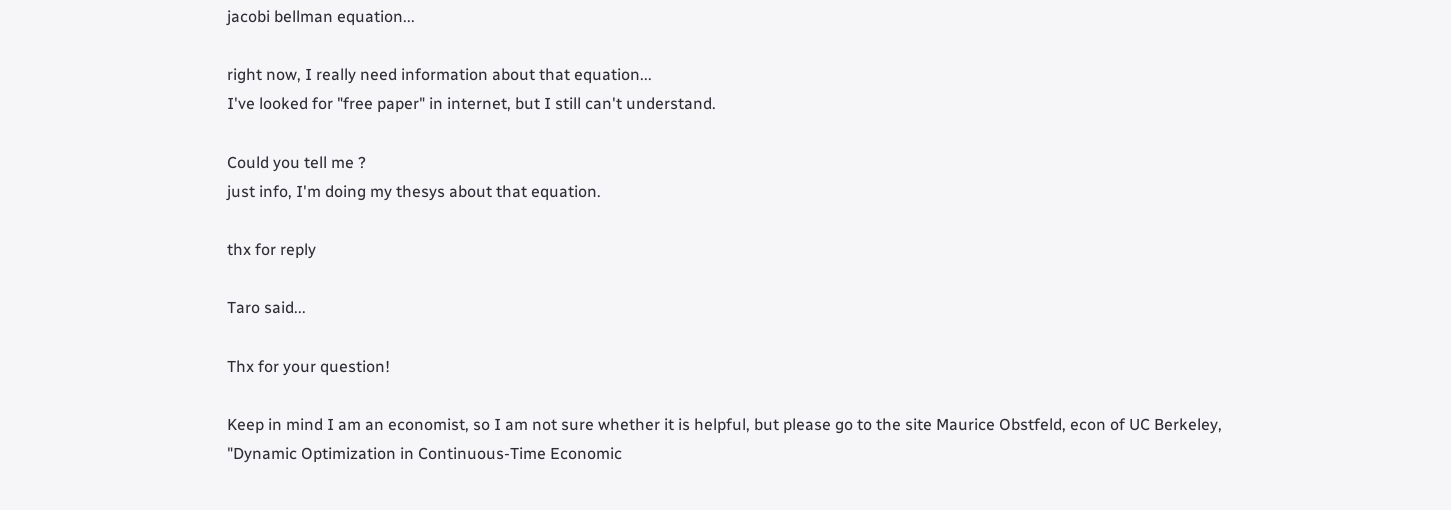jacobi bellman equation...

right now, I really need information about that equation...
I've looked for "free paper" in internet, but I still can't understand.

Could you tell me ?
just info, I'm doing my thesys about that equation.

thx for reply

Taro said...

Thx for your question!

Keep in mind I am an economist, so I am not sure whether it is helpful, but please go to the site Maurice Obstfeld, econ of UC Berkeley,
"Dynamic Optimization in Continuous-Time Economic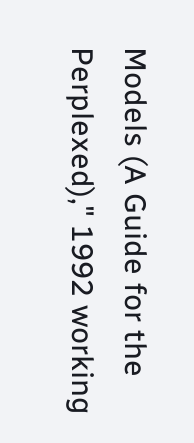Models (A Guide for the Perplexed)," 1992 working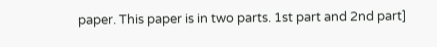paper. This paper is in two parts. 1st part and 2nd part]